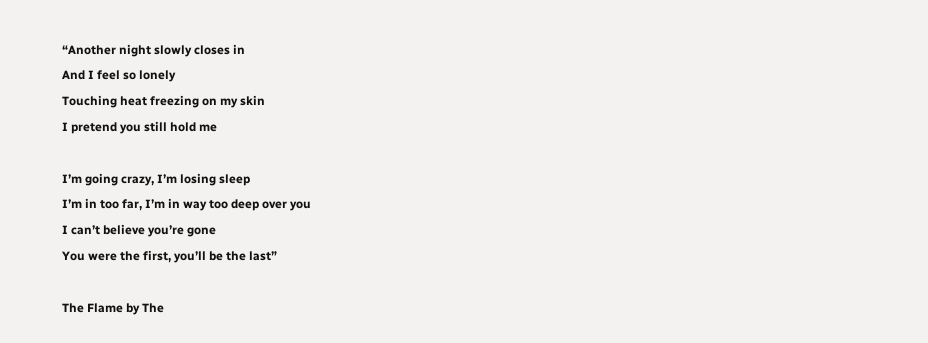“Another night slowly closes in
And I feel so lonely
Touching heat freezing on my skin
I pretend you still hold me

I’m going crazy, I’m losing sleep
I’m in too far, I’m in way too deep over you
I can’t believe you’re gone
You were the first, you’ll be the last”

The Flame by The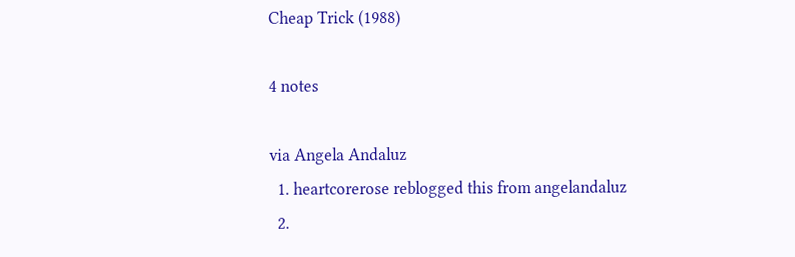Cheap Trick (1988)

4 notes

via Angela Andaluz
  1. heartcorerose reblogged this from angelandaluz
  2.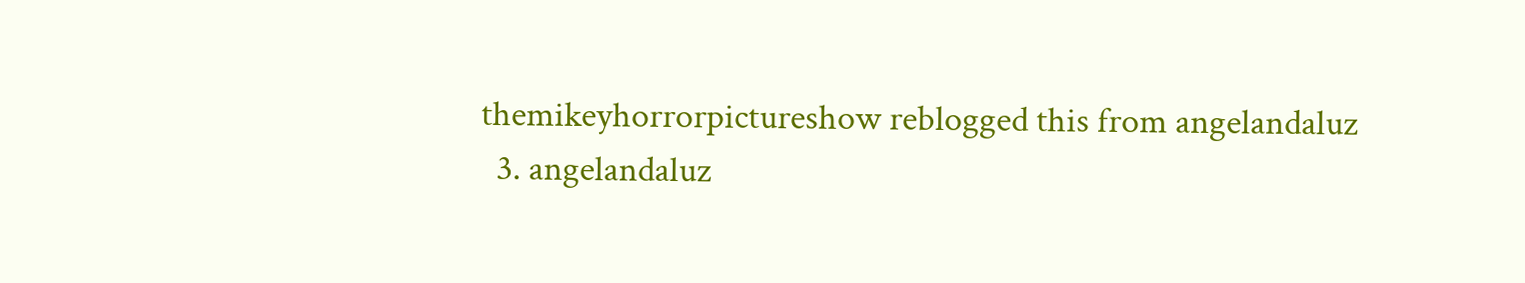themikeyhorrorpictureshow reblogged this from angelandaluz
  3. angelandaluz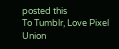posted this
To Tumblr, Love Pixel Union